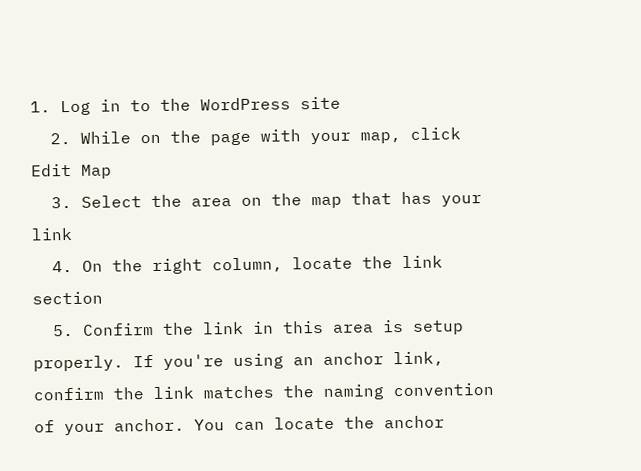1. Log in to the WordPress site
  2. While on the page with your map, click Edit Map
  3. Select the area on the map that has your link
  4. On the right column, locate the link section
  5. Confirm the link in this area is setup properly. If you're using an anchor link, confirm the link matches the naming convention of your anchor. You can locate the anchor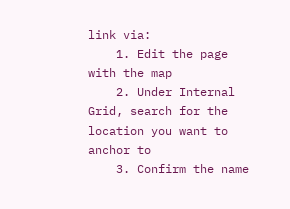link via:
    1. Edit the page with the map
    2. Under Internal Grid, search for the location you want to anchor to
    3. Confirm the name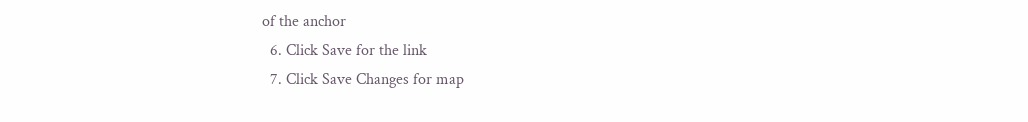of the anchor
  6. Click Save for the link
  7. Click Save Changes for map